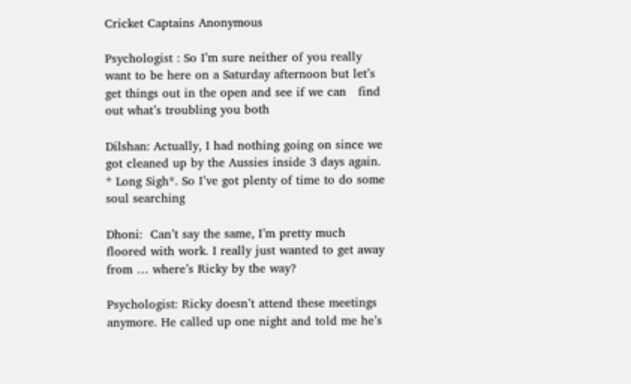Cricket Captains Anonymous

Psychologist : So I’m sure neither of you really want to be here on a Saturday afternoon but let’s get things out in the open and see if we can   find out what’s troubling you both

Dilshan: Actually, I had nothing going on since we got cleaned up by the Aussies inside 3 days again. * Long Sigh*. So I’ve got plenty of time to do some soul searching

Dhoni:  Can’t say the same, I’m pretty much floored with work. I really just wanted to get away from … where’s Ricky by the way?

Psychologist: Ricky doesn’t attend these meetings anymore. He called up one night and told me he’s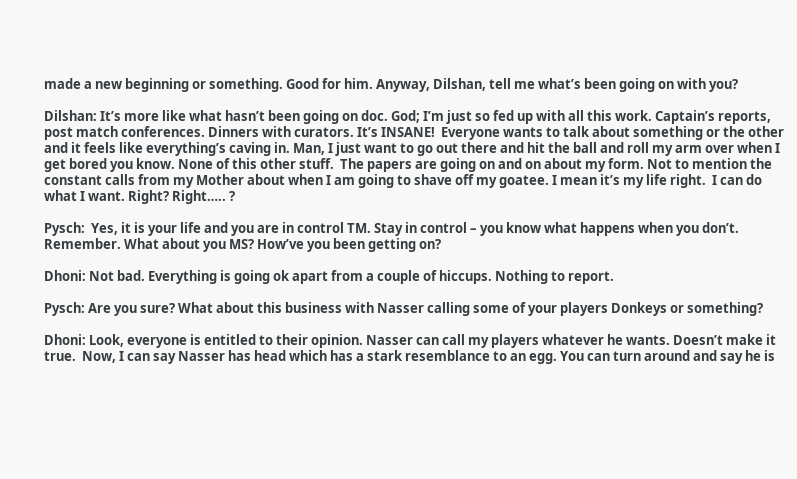made a new beginning or something. Good for him. Anyway, Dilshan, tell me what’s been going on with you?

Dilshan: It’s more like what hasn’t been going on doc. God; I’m just so fed up with all this work. Captain’s reports, post match conferences. Dinners with curators. It’s INSANE!  Everyone wants to talk about something or the other and it feels like everything’s caving in. Man, I just want to go out there and hit the ball and roll my arm over when I get bored you know. None of this other stuff.  The papers are going on and on about my form. Not to mention the constant calls from my Mother about when I am going to shave off my goatee. I mean it’s my life right.  I can do what I want. Right? Right….. ?

Pysch:  Yes, it is your life and you are in control TM. Stay in control – you know what happens when you don’t. Remember. What about you MS? How’ve you been getting on?

Dhoni: Not bad. Everything is going ok apart from a couple of hiccups. Nothing to report.

Pysch: Are you sure? What about this business with Nasser calling some of your players Donkeys or something?

Dhoni: Look, everyone is entitled to their opinion. Nasser can call my players whatever he wants. Doesn’t make it true.  Now, I can say Nasser has head which has a stark resemblance to an egg. You can turn around and say he is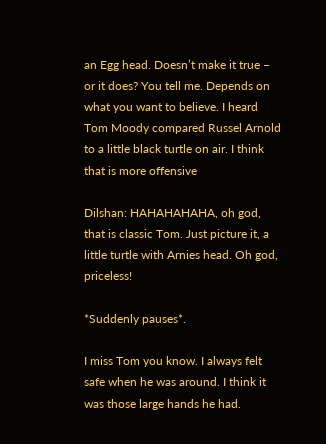an Egg head. Doesn’t make it true – or it does? You tell me. Depends on what you want to believe. I heard Tom Moody compared Russel Arnold to a little black turtle on air. I think that is more offensive

Dilshan: HAHAHAHAHA, oh god, that is classic Tom. Just picture it, a little turtle with Arnies head. Oh god, priceless!

*Suddenly pauses*.

I miss Tom you know. I always felt safe when he was around. I think it was those large hands he had.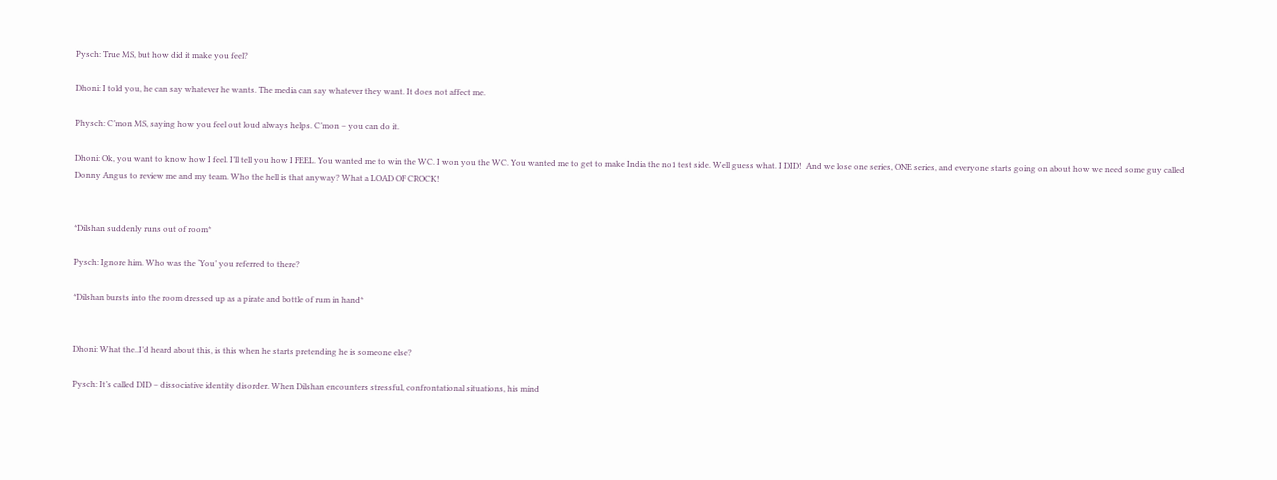Pysch: True MS, but how did it make you feel?

Dhoni: I told you, he can say whatever he wants. The media can say whatever they want. It does not affect me.

Physch: C’mon MS, saying how you feel out loud always helps. C’mon – you can do it.

Dhoni: Ok, you want to know how I feel. I’ll tell you how I FEEL. You wanted me to win the WC. I won you the WC. You wanted me to get to make India the no1 test side. Well guess what. I DID!  And we lose one series, ONE series, and everyone starts going on about how we need some guy called Donny Angus to review me and my team. Who the hell is that anyway? What a LOAD OF CROCK!


*Dilshan suddenly runs out of room*

Pysch: Ignore him. Who was the ‘You’ you referred to there?

*Dilshan bursts into the room dressed up as a pirate and bottle of rum in hand*


Dhoni: What the..I’d heard about this, is this when he starts pretending he is someone else?

Pysch: It’s called DID – dissociative identity disorder. When Dilshan encounters stressful, confrontational situations, his mind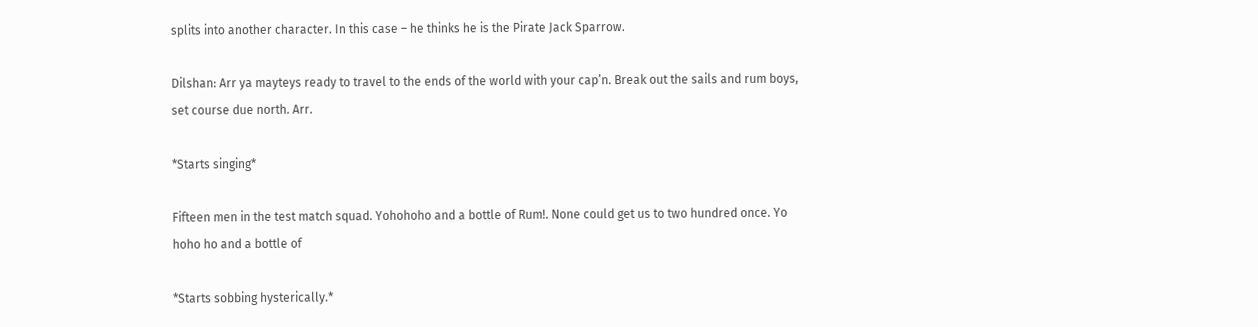splits into another character. In this case – he thinks he is the Pirate Jack Sparrow.

Dilshan: Arr ya mayteys ready to travel to the ends of the world with your cap’n. Break out the sails and rum boys, set course due north. Arr.

*Starts singing*

Fifteen men in the test match squad. Yohohoho and a bottle of Rum!. None could get us to two hundred once. Yo hoho ho and a bottle of

*Starts sobbing hysterically.*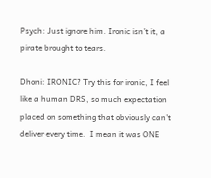Psych: Just ignore him. Ironic isn’t it, a pirate brought to tears.

Dhoni: IRONIC? Try this for ironic, I feel like a human DRS, so much expectation placed on something that obviously can’t deliver every time.  I mean it was ONE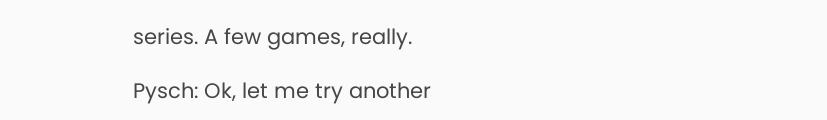series. A few games, really.

Pysch: Ok, let me try another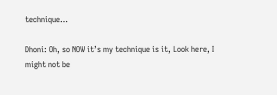technique…

Dhoni: Oh, so NOW it’s my technique is it, Look here, I might not be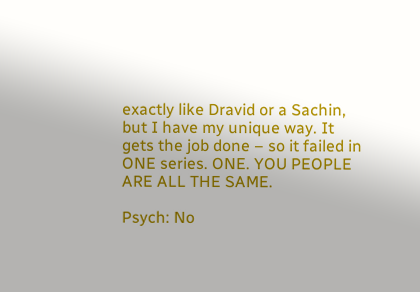exactly like Dravid or a Sachin, but I have my unique way. It gets the job done – so it failed in ONE series. ONE. YOU PEOPLE ARE ALL THE SAME.

Psych: No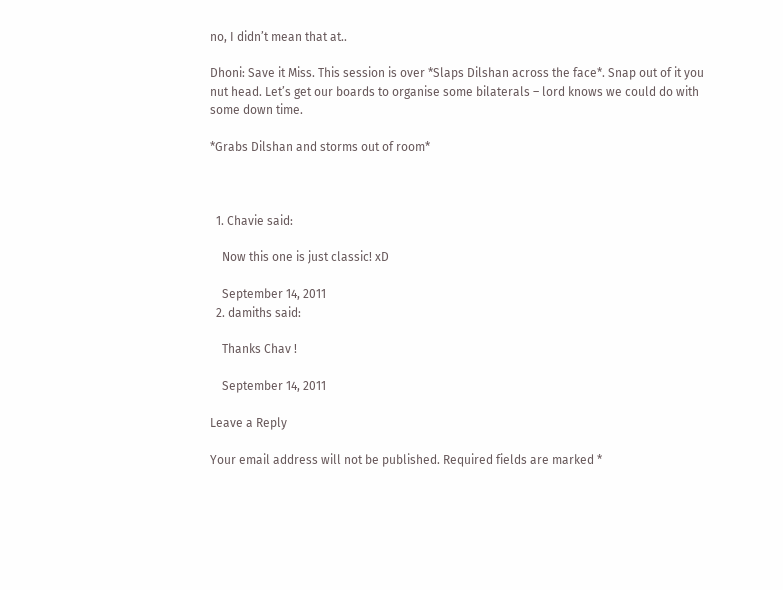no, I didn’t mean that at..

Dhoni: Save it Miss. This session is over *Slaps Dilshan across the face*. Snap out of it you nut head. Let’s get our boards to organise some bilaterals – lord knows we could do with some down time.

*Grabs Dilshan and storms out of room*



  1. Chavie said:

    Now this one is just classic! xD

    September 14, 2011
  2. damiths said:

    Thanks Chav !

    September 14, 2011

Leave a Reply

Your email address will not be published. Required fields are marked *